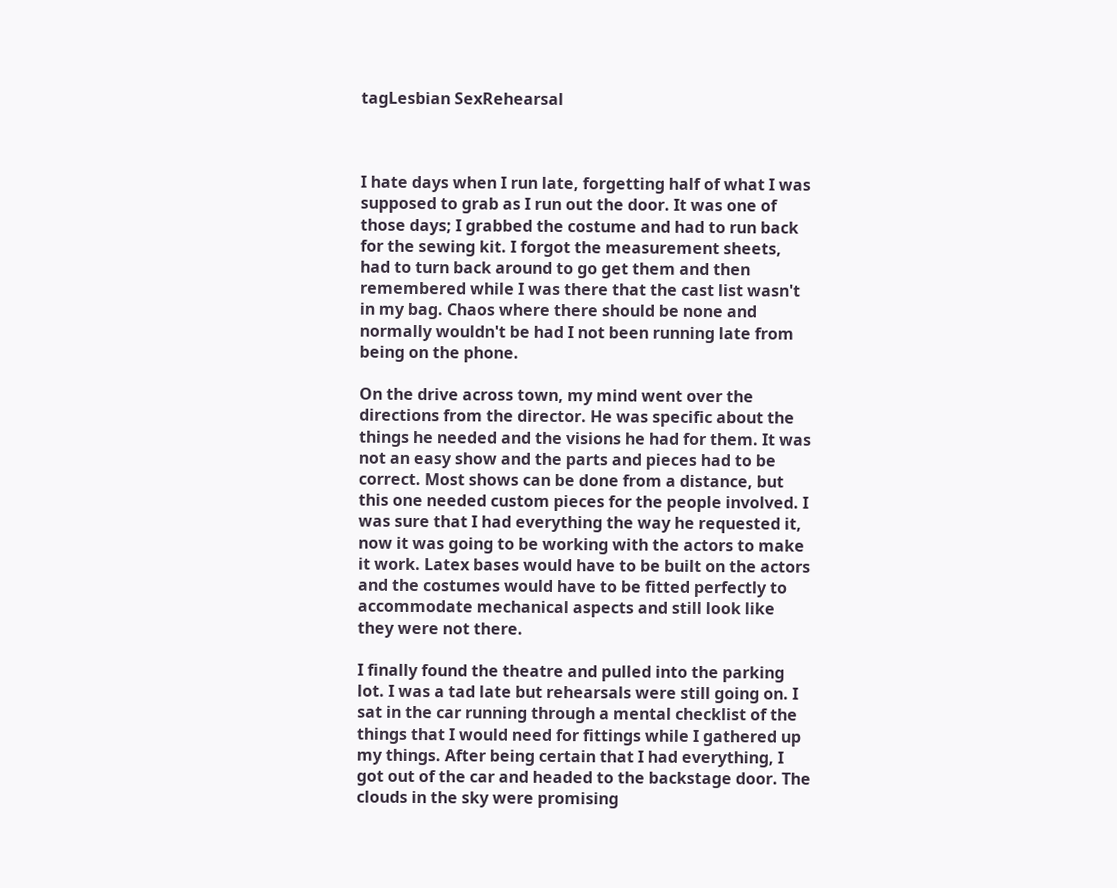tagLesbian SexRehearsal



I hate days when I run late, forgetting half of what I was supposed to grab as I run out the door. It was one of those days; I grabbed the costume and had to run back for the sewing kit. I forgot the measurement sheets, had to turn back around to go get them and then remembered while I was there that the cast list wasn't in my bag. Chaos where there should be none and normally wouldn't be had I not been running late from being on the phone.

On the drive across town, my mind went over the directions from the director. He was specific about the things he needed and the visions he had for them. It was not an easy show and the parts and pieces had to be correct. Most shows can be done from a distance, but this one needed custom pieces for the people involved. I was sure that I had everything the way he requested it, now it was going to be working with the actors to make it work. Latex bases would have to be built on the actors and the costumes would have to be fitted perfectly to accommodate mechanical aspects and still look like they were not there.

I finally found the theatre and pulled into the parking lot. I was a tad late but rehearsals were still going on. I sat in the car running through a mental checklist of the things that I would need for fittings while I gathered up my things. After being certain that I had everything, I got out of the car and headed to the backstage door. The clouds in the sky were promising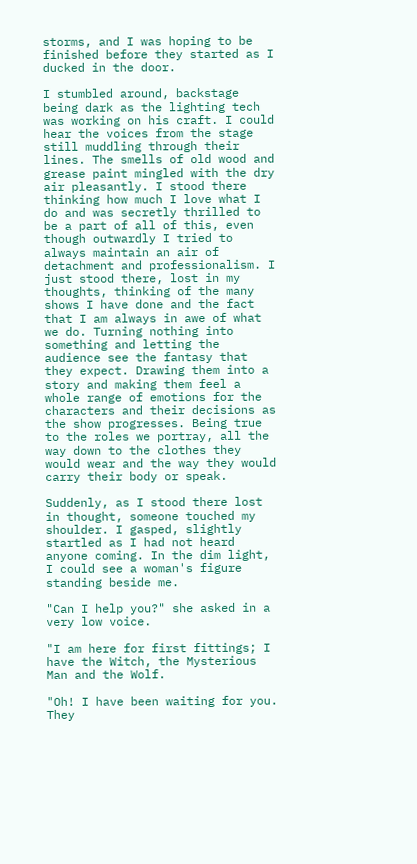storms, and I was hoping to be finished before they started as I ducked in the door.

I stumbled around, backstage being dark as the lighting tech was working on his craft. I could hear the voices from the stage still muddling through their lines. The smells of old wood and grease paint mingled with the dry air pleasantly. I stood there thinking how much I love what I do and was secretly thrilled to be a part of all of this, even though outwardly I tried to always maintain an air of detachment and professionalism. I just stood there, lost in my thoughts, thinking of the many shows I have done and the fact that I am always in awe of what we do. Turning nothing into something and letting the audience see the fantasy that they expect. Drawing them into a story and making them feel a whole range of emotions for the characters and their decisions as the show progresses. Being true to the roles we portray, all the way down to the clothes they would wear and the way they would carry their body or speak.

Suddenly, as I stood there lost in thought, someone touched my shoulder. I gasped, slightly startled as I had not heard anyone coming. In the dim light, I could see a woman's figure standing beside me.

"Can I help you?" she asked in a very low voice.

"I am here for first fittings; I have the Witch, the Mysterious Man and the Wolf.

"Oh! I have been waiting for you. They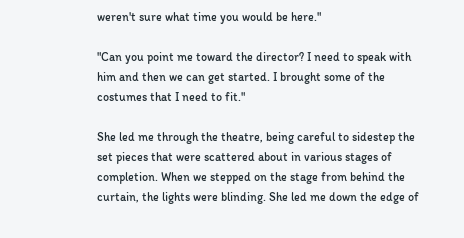weren't sure what time you would be here."

"Can you point me toward the director? I need to speak with him and then we can get started. I brought some of the costumes that I need to fit."

She led me through the theatre, being careful to sidestep the set pieces that were scattered about in various stages of completion. When we stepped on the stage from behind the curtain, the lights were blinding. She led me down the edge of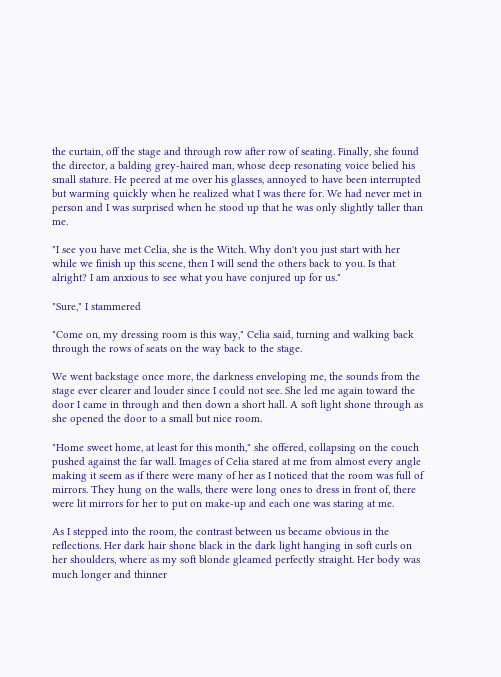the curtain, off the stage and through row after row of seating. Finally, she found the director, a balding grey-haired man, whose deep resonating voice belied his small stature. He peered at me over his glasses, annoyed to have been interrupted but warming quickly when he realized what I was there for. We had never met in person and I was surprised when he stood up that he was only slightly taller than me.

"I see you have met Celia, she is the Witch. Why don't you just start with her while we finish up this scene, then I will send the others back to you. Is that alright? I am anxious to see what you have conjured up for us."

"Sure," I stammered

"Come on, my dressing room is this way," Celia said, turning and walking back through the rows of seats on the way back to the stage.

We went backstage once more, the darkness enveloping me, the sounds from the stage ever clearer and louder since I could not see. She led me again toward the door I came in through and then down a short hall. A soft light shone through as she opened the door to a small but nice room.

"Home sweet home, at least for this month," she offered, collapsing on the couch pushed against the far wall. Images of Celia stared at me from almost every angle making it seem as if there were many of her as I noticed that the room was full of mirrors. They hung on the walls, there were long ones to dress in front of, there were lit mirrors for her to put on make-up and each one was staring at me.

As I stepped into the room, the contrast between us became obvious in the reflections. Her dark hair shone black in the dark light hanging in soft curls on her shoulders, where as my soft blonde gleamed perfectly straight. Her body was much longer and thinner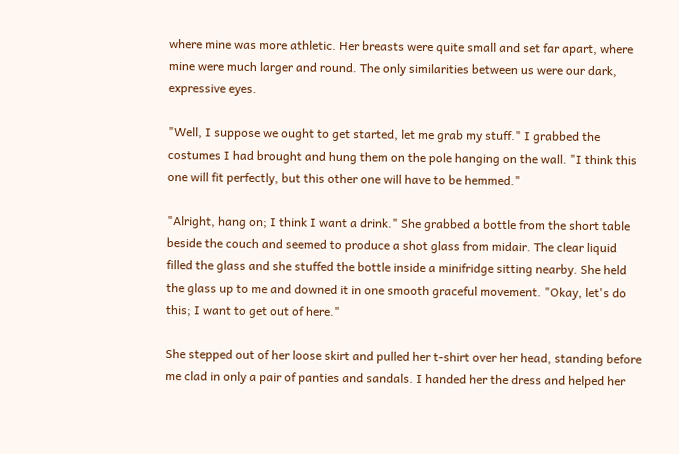where mine was more athletic. Her breasts were quite small and set far apart, where mine were much larger and round. The only similarities between us were our dark, expressive eyes.

"Well, I suppose we ought to get started, let me grab my stuff." I grabbed the costumes I had brought and hung them on the pole hanging on the wall. "I think this one will fit perfectly, but this other one will have to be hemmed."

"Alright, hang on; I think I want a drink." She grabbed a bottle from the short table beside the couch and seemed to produce a shot glass from midair. The clear liquid filled the glass and she stuffed the bottle inside a minifridge sitting nearby. She held the glass up to me and downed it in one smooth graceful movement. "Okay, let's do this; I want to get out of here."

She stepped out of her loose skirt and pulled her t-shirt over her head, standing before me clad in only a pair of panties and sandals. I handed her the dress and helped her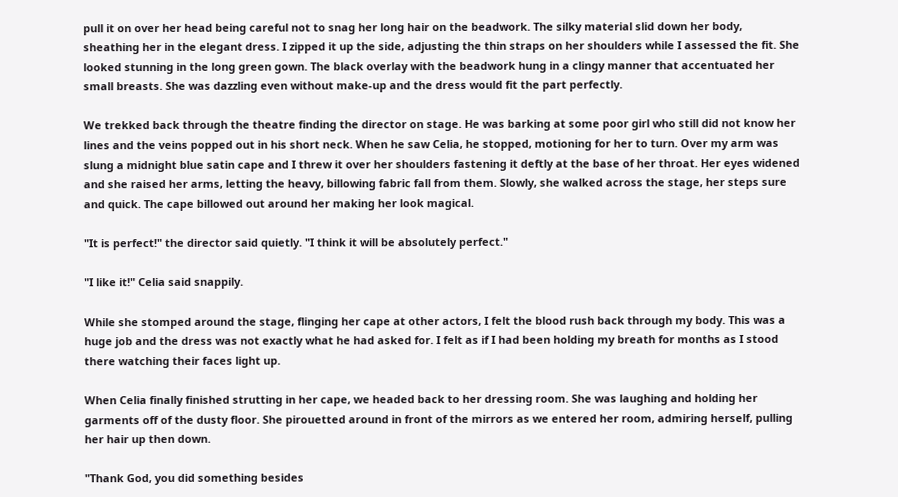pull it on over her head being careful not to snag her long hair on the beadwork. The silky material slid down her body, sheathing her in the elegant dress. I zipped it up the side, adjusting the thin straps on her shoulders while I assessed the fit. She looked stunning in the long green gown. The black overlay with the beadwork hung in a clingy manner that accentuated her small breasts. She was dazzling even without make-up and the dress would fit the part perfectly.

We trekked back through the theatre finding the director on stage. He was barking at some poor girl who still did not know her lines and the veins popped out in his short neck. When he saw Celia, he stopped, motioning for her to turn. Over my arm was slung a midnight blue satin cape and I threw it over her shoulders fastening it deftly at the base of her throat. Her eyes widened and she raised her arms, letting the heavy, billowing fabric fall from them. Slowly, she walked across the stage, her steps sure and quick. The cape billowed out around her making her look magical.

"It is perfect!" the director said quietly. "I think it will be absolutely perfect."

"I like it!" Celia said snappily.

While she stomped around the stage, flinging her cape at other actors, I felt the blood rush back through my body. This was a huge job and the dress was not exactly what he had asked for. I felt as if I had been holding my breath for months as I stood there watching their faces light up.

When Celia finally finished strutting in her cape, we headed back to her dressing room. She was laughing and holding her garments off of the dusty floor. She pirouetted around in front of the mirrors as we entered her room, admiring herself, pulling her hair up then down.

"Thank God, you did something besides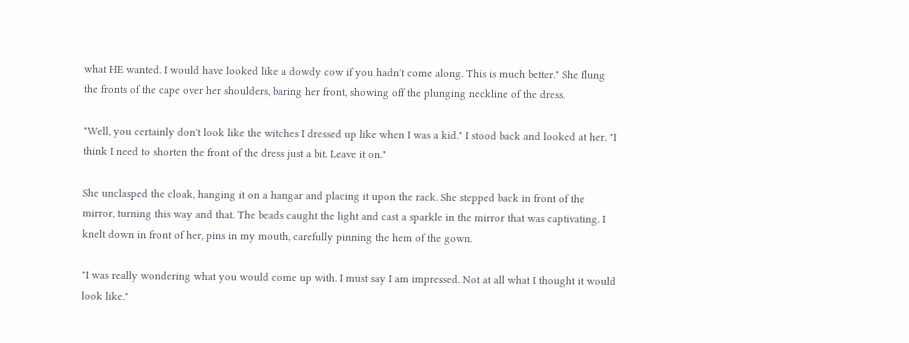what HE wanted. I would have looked like a dowdy cow if you hadn't come along. This is much better." She flung the fronts of the cape over her shoulders, baring her front, showing off the plunging neckline of the dress.

"Well, you certainly don't look like the witches I dressed up like when I was a kid." I stood back and looked at her. "I think I need to shorten the front of the dress just a bit. Leave it on."

She unclasped the cloak, hanging it on a hangar and placing it upon the rack. She stepped back in front of the mirror, turning this way and that. The beads caught the light and cast a sparkle in the mirror that was captivating. I knelt down in front of her, pins in my mouth, carefully pinning the hem of the gown.

"I was really wondering what you would come up with. I must say I am impressed. Not at all what I thought it would look like."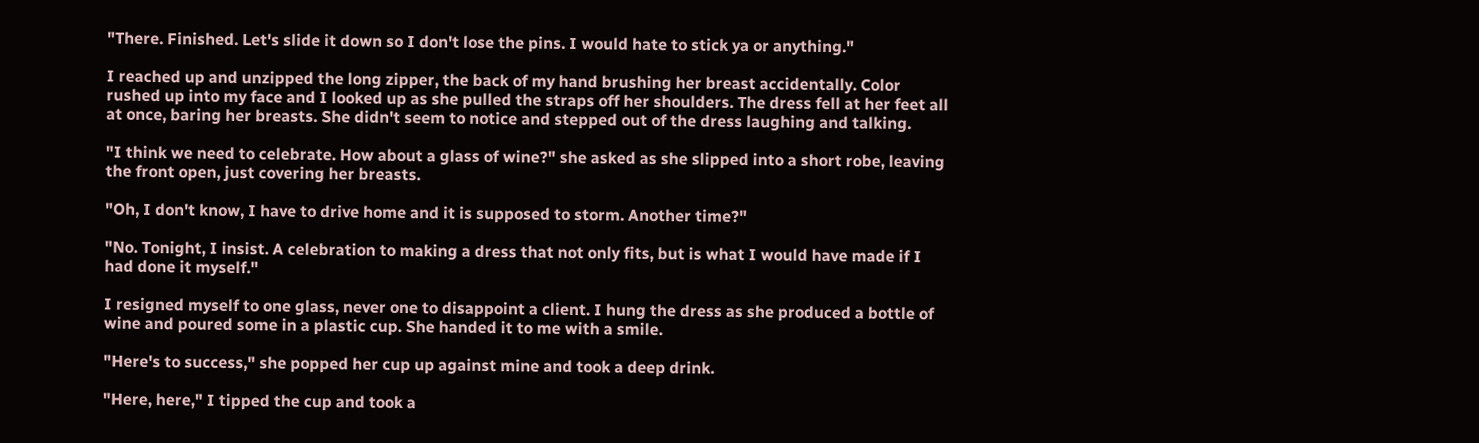"There. Finished. Let's slide it down so I don't lose the pins. I would hate to stick ya or anything."

I reached up and unzipped the long zipper, the back of my hand brushing her breast accidentally. Color rushed up into my face and I looked up as she pulled the straps off her shoulders. The dress fell at her feet all at once, baring her breasts. She didn't seem to notice and stepped out of the dress laughing and talking.

"I think we need to celebrate. How about a glass of wine?" she asked as she slipped into a short robe, leaving the front open, just covering her breasts.

"Oh, I don't know, I have to drive home and it is supposed to storm. Another time?"

"No. Tonight, I insist. A celebration to making a dress that not only fits, but is what I would have made if I had done it myself."

I resigned myself to one glass, never one to disappoint a client. I hung the dress as she produced a bottle of wine and poured some in a plastic cup. She handed it to me with a smile.

"Here's to success," she popped her cup up against mine and took a deep drink.

"Here, here," I tipped the cup and took a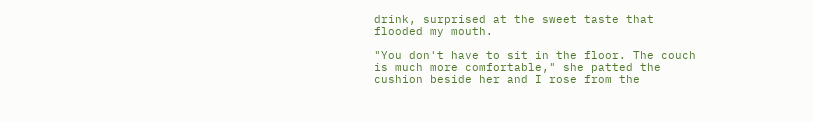drink, surprised at the sweet taste that flooded my mouth.

"You don't have to sit in the floor. The couch is much more comfortable," she patted the cushion beside her and I rose from the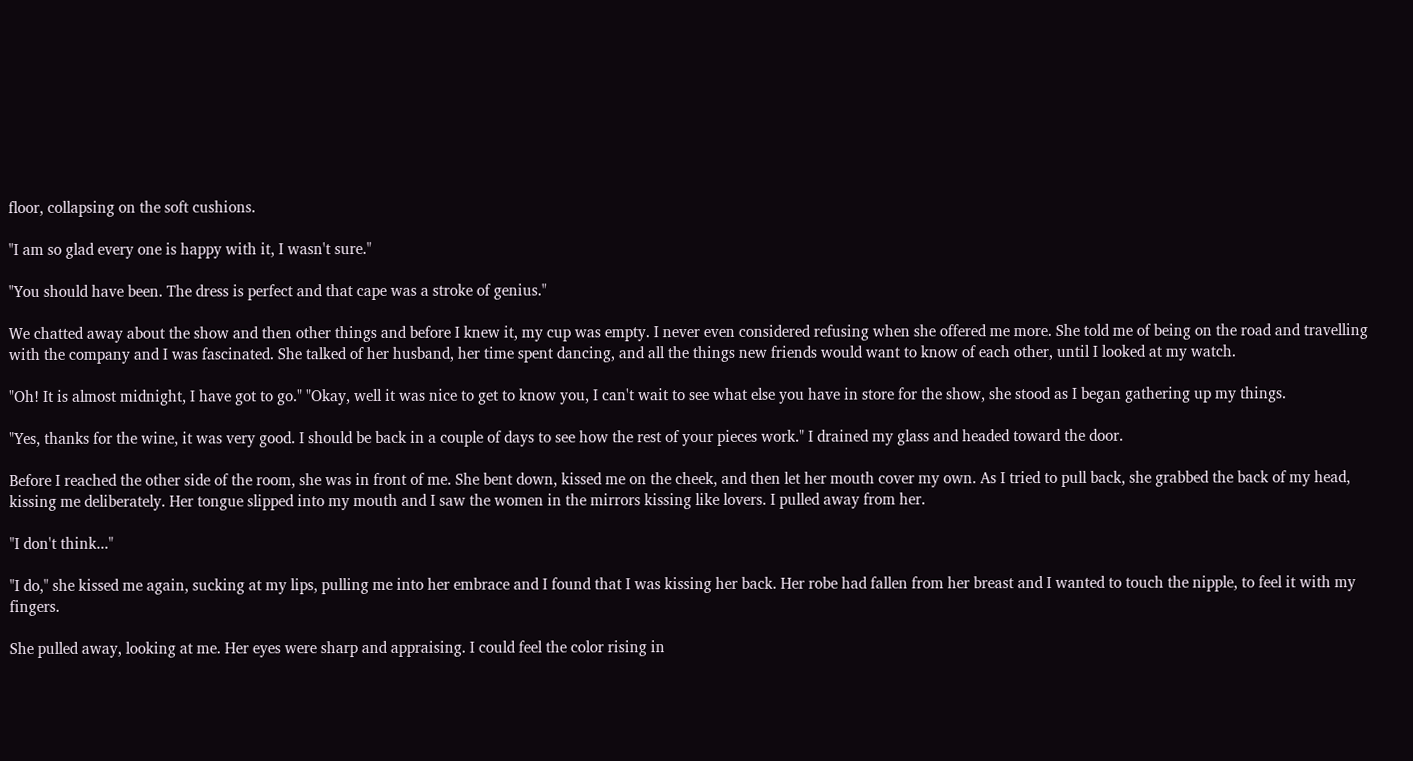floor, collapsing on the soft cushions.

"I am so glad every one is happy with it, I wasn't sure."

"You should have been. The dress is perfect and that cape was a stroke of genius."

We chatted away about the show and then other things and before I knew it, my cup was empty. I never even considered refusing when she offered me more. She told me of being on the road and travelling with the company and I was fascinated. She talked of her husband, her time spent dancing, and all the things new friends would want to know of each other, until I looked at my watch.

"Oh! It is almost midnight, I have got to go." "Okay, well it was nice to get to know you, I can't wait to see what else you have in store for the show, she stood as I began gathering up my things.

"Yes, thanks for the wine, it was very good. I should be back in a couple of days to see how the rest of your pieces work." I drained my glass and headed toward the door.

Before I reached the other side of the room, she was in front of me. She bent down, kissed me on the cheek, and then let her mouth cover my own. As I tried to pull back, she grabbed the back of my head, kissing me deliberately. Her tongue slipped into my mouth and I saw the women in the mirrors kissing like lovers. I pulled away from her.

"I don't think..."

"I do," she kissed me again, sucking at my lips, pulling me into her embrace and I found that I was kissing her back. Her robe had fallen from her breast and I wanted to touch the nipple, to feel it with my fingers.

She pulled away, looking at me. Her eyes were sharp and appraising. I could feel the color rising in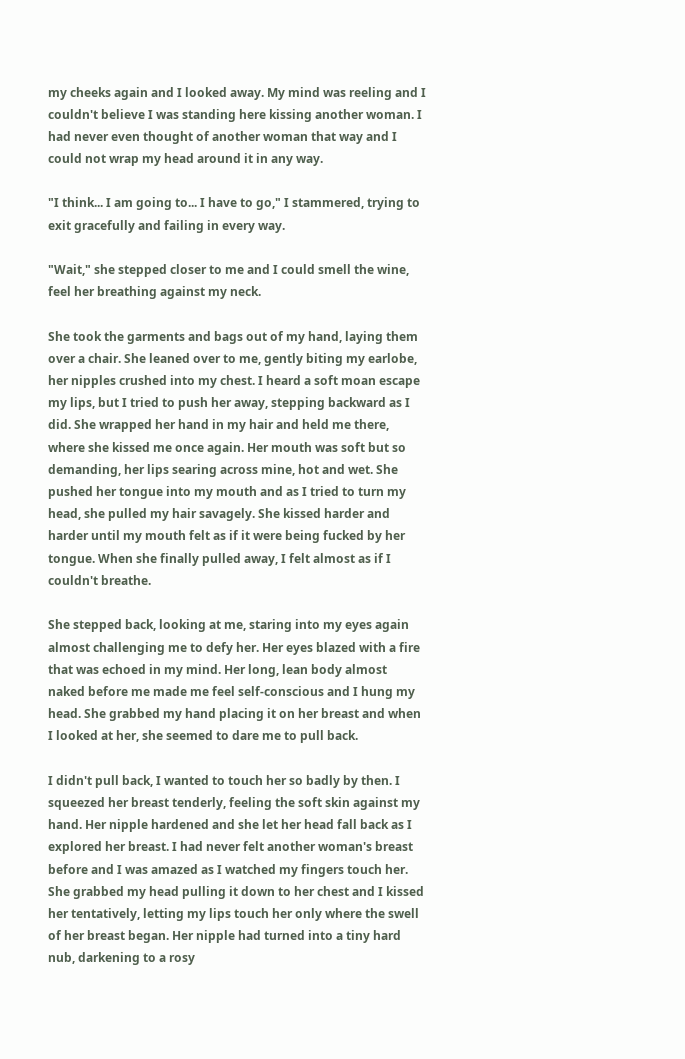my cheeks again and I looked away. My mind was reeling and I couldn't believe I was standing here kissing another woman. I had never even thought of another woman that way and I could not wrap my head around it in any way.

"I think... I am going to... I have to go," I stammered, trying to exit gracefully and failing in every way.

"Wait," she stepped closer to me and I could smell the wine, feel her breathing against my neck.

She took the garments and bags out of my hand, laying them over a chair. She leaned over to me, gently biting my earlobe, her nipples crushed into my chest. I heard a soft moan escape my lips, but I tried to push her away, stepping backward as I did. She wrapped her hand in my hair and held me there, where she kissed me once again. Her mouth was soft but so demanding, her lips searing across mine, hot and wet. She pushed her tongue into my mouth and as I tried to turn my head, she pulled my hair savagely. She kissed harder and harder until my mouth felt as if it were being fucked by her tongue. When she finally pulled away, I felt almost as if I couldn't breathe.

She stepped back, looking at me, staring into my eyes again almost challenging me to defy her. Her eyes blazed with a fire that was echoed in my mind. Her long, lean body almost naked before me made me feel self-conscious and I hung my head. She grabbed my hand placing it on her breast and when I looked at her, she seemed to dare me to pull back.

I didn't pull back, I wanted to touch her so badly by then. I squeezed her breast tenderly, feeling the soft skin against my hand. Her nipple hardened and she let her head fall back as I explored her breast. I had never felt another woman's breast before and I was amazed as I watched my fingers touch her. She grabbed my head pulling it down to her chest and I kissed her tentatively, letting my lips touch her only where the swell of her breast began. Her nipple had turned into a tiny hard nub, darkening to a rosy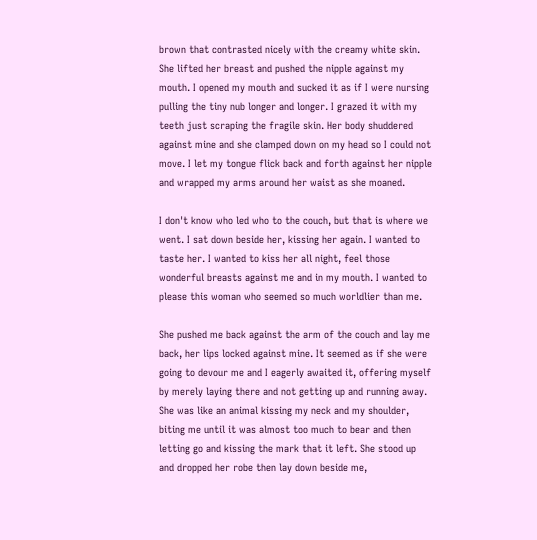brown that contrasted nicely with the creamy white skin. She lifted her breast and pushed the nipple against my mouth. I opened my mouth and sucked it as if I were nursing pulling the tiny nub longer and longer. I grazed it with my teeth just scraping the fragile skin. Her body shuddered against mine and she clamped down on my head so I could not move. I let my tongue flick back and forth against her nipple and wrapped my arms around her waist as she moaned.

I don't know who led who to the couch, but that is where we went. I sat down beside her, kissing her again. I wanted to taste her. I wanted to kiss her all night, feel those wonderful breasts against me and in my mouth. I wanted to please this woman who seemed so much worldlier than me.

She pushed me back against the arm of the couch and lay me back, her lips locked against mine. It seemed as if she were going to devour me and I eagerly awaited it, offering myself by merely laying there and not getting up and running away. She was like an animal kissing my neck and my shoulder, biting me until it was almost too much to bear and then letting go and kissing the mark that it left. She stood up and dropped her robe then lay down beside me,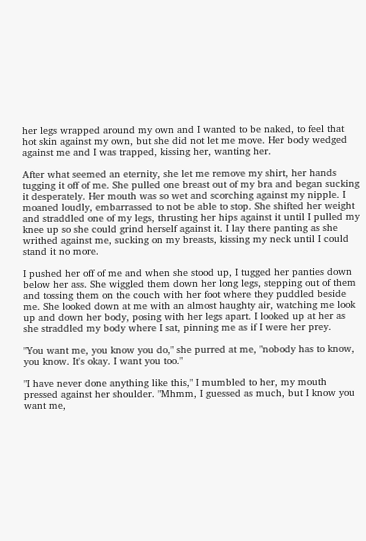her legs wrapped around my own and I wanted to be naked, to feel that hot skin against my own, but she did not let me move. Her body wedged against me and I was trapped, kissing her, wanting her.

After what seemed an eternity, she let me remove my shirt, her hands tugging it off of me. She pulled one breast out of my bra and began sucking it desperately. Her mouth was so wet and scorching against my nipple. I moaned loudly, embarrassed to not be able to stop. She shifted her weight and straddled one of my legs, thrusting her hips against it until I pulled my knee up so she could grind herself against it. I lay there panting as she writhed against me, sucking on my breasts, kissing my neck until I could stand it no more.

I pushed her off of me and when she stood up, I tugged her panties down below her ass. She wiggled them down her long legs, stepping out of them and tossing them on the couch with her foot where they puddled beside me. She looked down at me with an almost haughty air, watching me look up and down her body, posing with her legs apart. I looked up at her as she straddled my body where I sat, pinning me as if I were her prey.

"You want me, you know you do," she purred at me, "nobody has to know, you know. It's okay. I want you too."

"I have never done anything like this," I mumbled to her, my mouth pressed against her shoulder. "Mhmm, I guessed as much, but I know you want me,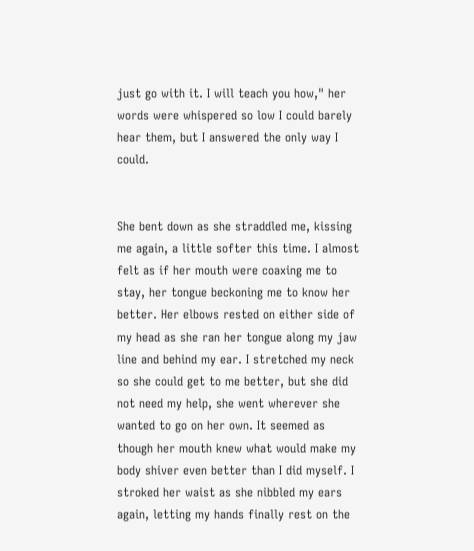just go with it. I will teach you how," her words were whispered so low I could barely hear them, but I answered the only way I could.


She bent down as she straddled me, kissing me again, a little softer this time. I almost felt as if her mouth were coaxing me to stay, her tongue beckoning me to know her better. Her elbows rested on either side of my head as she ran her tongue along my jaw line and behind my ear. I stretched my neck so she could get to me better, but she did not need my help, she went wherever she wanted to go on her own. It seemed as though her mouth knew what would make my body shiver even better than I did myself. I stroked her waist as she nibbled my ears again, letting my hands finally rest on the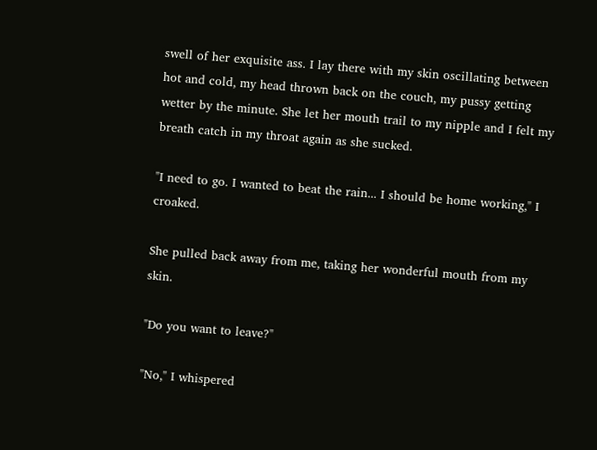swell of her exquisite ass. I lay there with my skin oscillating between hot and cold, my head thrown back on the couch, my pussy getting wetter by the minute. She let her mouth trail to my nipple and I felt my breath catch in my throat again as she sucked.

"I need to go. I wanted to beat the rain... I should be home working," I croaked.

She pulled back away from me, taking her wonderful mouth from my skin.

"Do you want to leave?"

"No," I whispered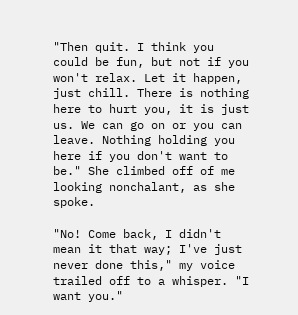"Then quit. I think you could be fun, but not if you won't relax. Let it happen, just chill. There is nothing here to hurt you, it is just us. We can go on or you can leave. Nothing holding you here if you don't want to be." She climbed off of me looking nonchalant, as she spoke.

"No! Come back, I didn't mean it that way; I've just never done this," my voice trailed off to a whisper. "I want you."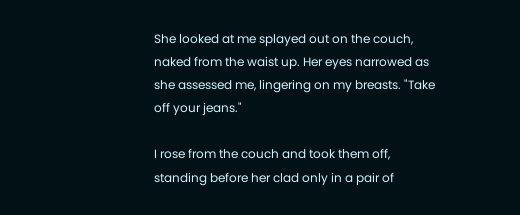She looked at me splayed out on the couch, naked from the waist up. Her eyes narrowed as she assessed me, lingering on my breasts. "Take off your jeans."

I rose from the couch and took them off, standing before her clad only in a pair of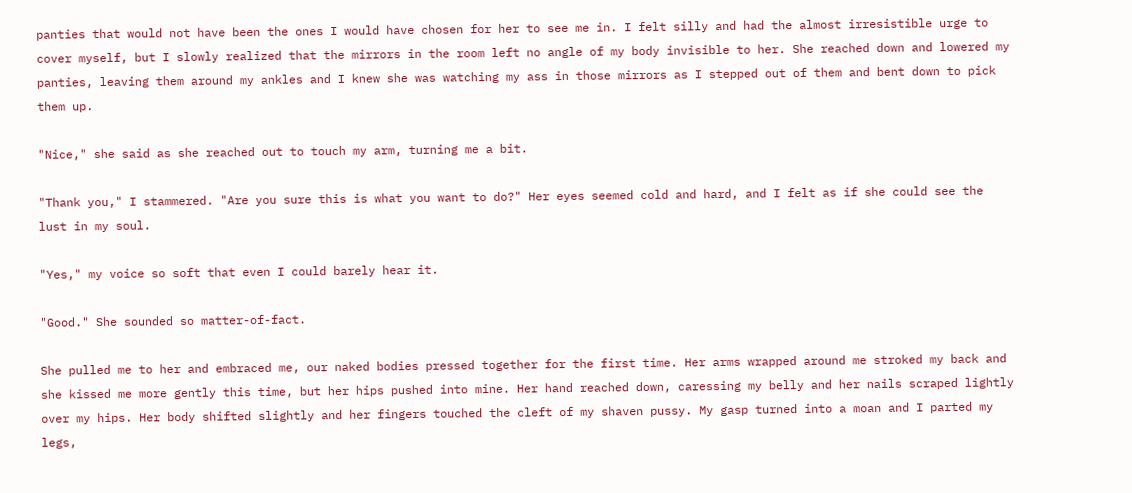panties that would not have been the ones I would have chosen for her to see me in. I felt silly and had the almost irresistible urge to cover myself, but I slowly realized that the mirrors in the room left no angle of my body invisible to her. She reached down and lowered my panties, leaving them around my ankles and I knew she was watching my ass in those mirrors as I stepped out of them and bent down to pick them up.

"Nice," she said as she reached out to touch my arm, turning me a bit.

"Thank you," I stammered. "Are you sure this is what you want to do?" Her eyes seemed cold and hard, and I felt as if she could see the lust in my soul.

"Yes," my voice so soft that even I could barely hear it.

"Good." She sounded so matter-of-fact.

She pulled me to her and embraced me, our naked bodies pressed together for the first time. Her arms wrapped around me stroked my back and she kissed me more gently this time, but her hips pushed into mine. Her hand reached down, caressing my belly and her nails scraped lightly over my hips. Her body shifted slightly and her fingers touched the cleft of my shaven pussy. My gasp turned into a moan and I parted my legs,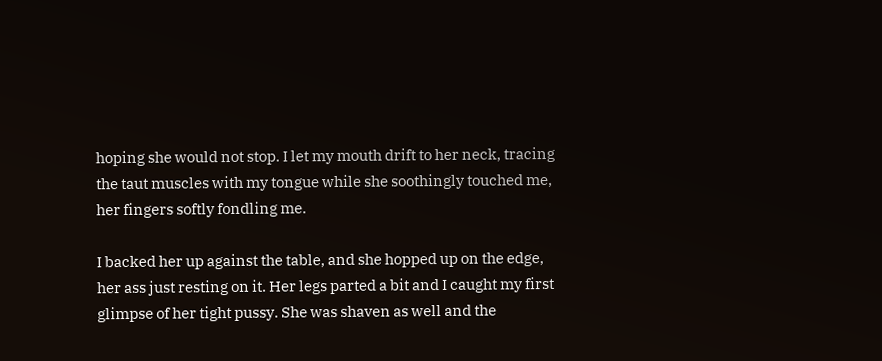hoping she would not stop. I let my mouth drift to her neck, tracing the taut muscles with my tongue while she soothingly touched me, her fingers softly fondling me.

I backed her up against the table, and she hopped up on the edge, her ass just resting on it. Her legs parted a bit and I caught my first glimpse of her tight pussy. She was shaven as well and the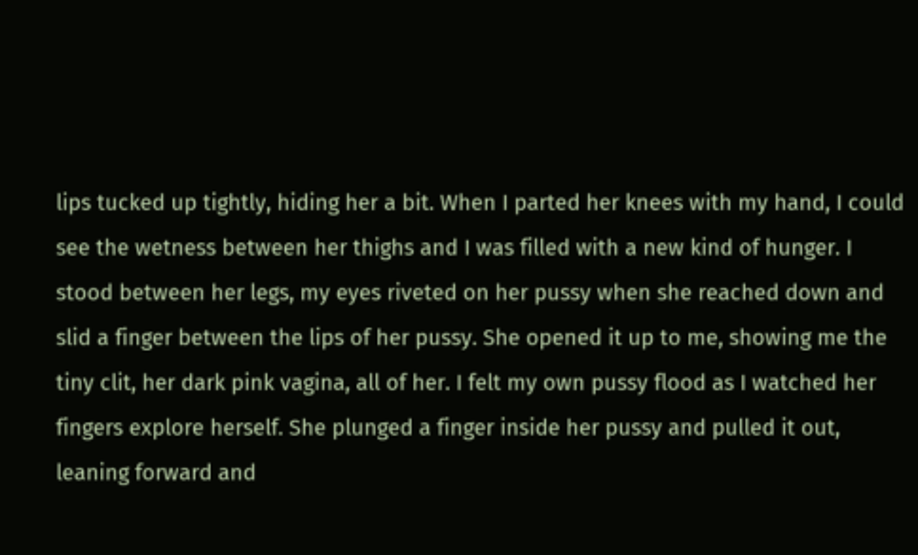lips tucked up tightly, hiding her a bit. When I parted her knees with my hand, I could see the wetness between her thighs and I was filled with a new kind of hunger. I stood between her legs, my eyes riveted on her pussy when she reached down and slid a finger between the lips of her pussy. She opened it up to me, showing me the tiny clit, her dark pink vagina, all of her. I felt my own pussy flood as I watched her fingers explore herself. She plunged a finger inside her pussy and pulled it out, leaning forward and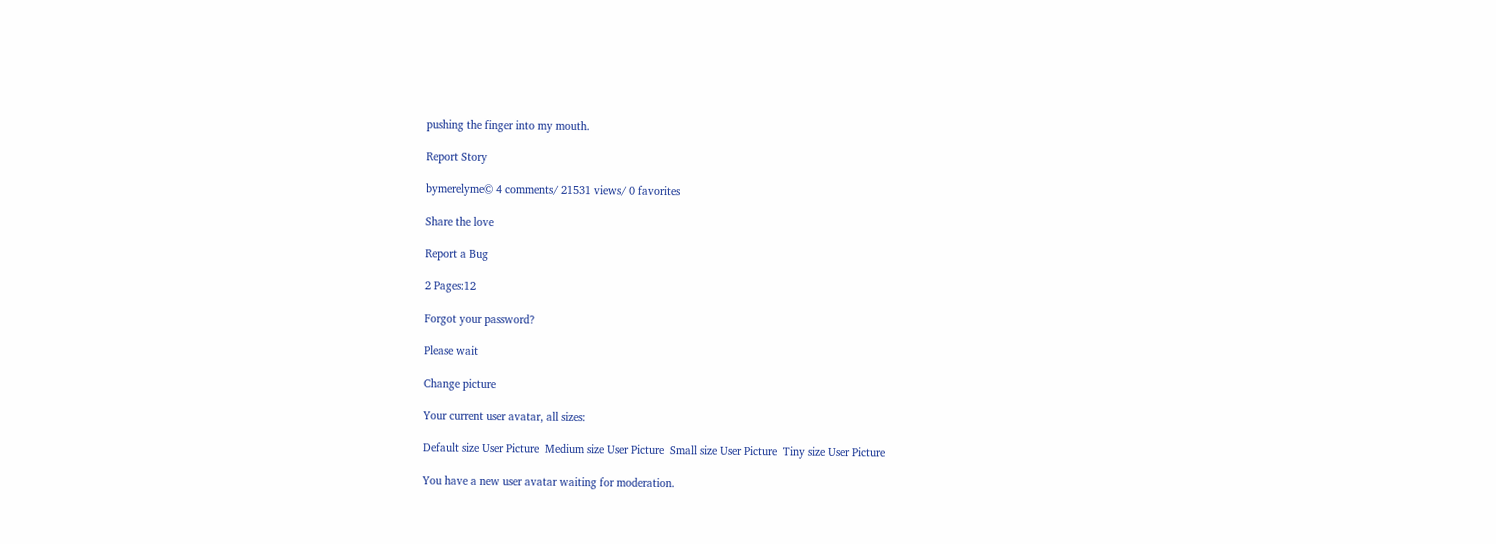pushing the finger into my mouth.

Report Story

bymerelyme© 4 comments/ 21531 views/ 0 favorites

Share the love

Report a Bug

2 Pages:12

Forgot your password?

Please wait

Change picture

Your current user avatar, all sizes:

Default size User Picture  Medium size User Picture  Small size User Picture  Tiny size User Picture

You have a new user avatar waiting for moderation.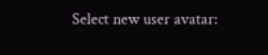Select new user avatar: